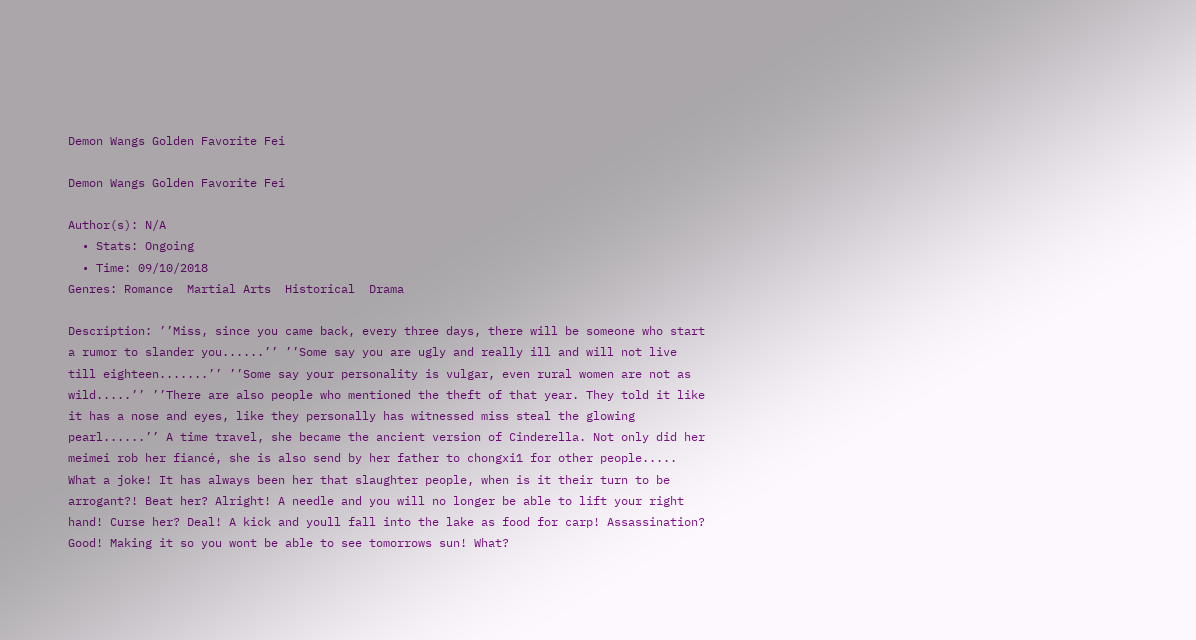Demon Wangs Golden Favorite Fei

Demon Wangs Golden Favorite Fei

Author(s): N/A
  • Stats: Ongoing
  • Time: 09/10/2018
Genres: Romance  Martial Arts  Historical  Drama

Description: ’’Miss, since you came back, every three days, there will be someone who start a rumor to slander you......’’ ’’Some say you are ugly and really ill and will not live till eighteen.......’’ ’’Some say your personality is vulgar, even rural women are not as wild.....’’ ’’There are also people who mentioned the theft of that year. They told it like it has a nose and eyes, like they personally has witnessed miss steal the glowing pearl......’’ A time travel, she became the ancient version of Cinderella. Not only did her meimei rob her fiancé, she is also send by her father to chongxi1 for other people..... What a joke! It has always been her that slaughter people, when is it their turn to be arrogant?! Beat her? Alright! A needle and you will no longer be able to lift your right hand! Curse her? Deal! A kick and youll fall into the lake as food for carp! Assassination? Good! Making it so you wont be able to see tomorrows sun! What?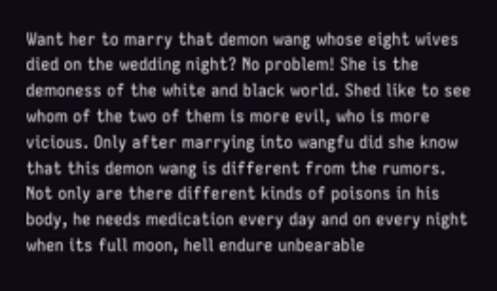Want her to marry that demon wang whose eight wives died on the wedding night? No problem! She is the demoness of the white and black world. Shed like to see whom of the two of them is more evil, who is more vicious. Only after marrying into wangfu did she know that this demon wang is different from the rumors. Not only are there different kinds of poisons in his body, he needs medication every day and on every night when its full moon, hell endure unbearable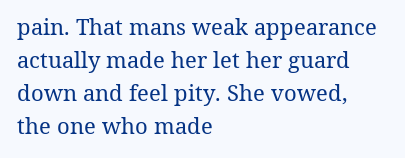pain. That mans weak appearance actually made her let her guard down and feel pity. She vowed, the one who made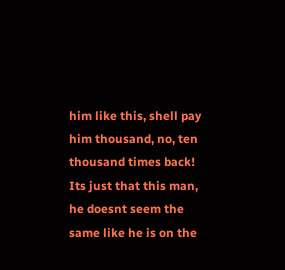him like this, shell pay him thousand, no, ten thousand times back! Its just that this man, he doesnt seem the same like he is on the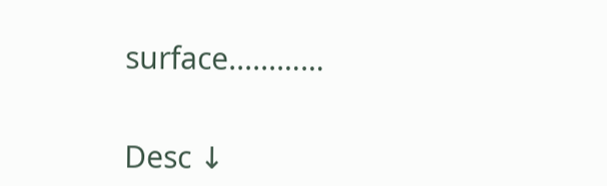surface......……


Desc ↓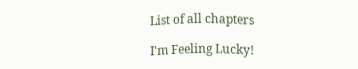List of all chapters

I'm Feeling Lucky!